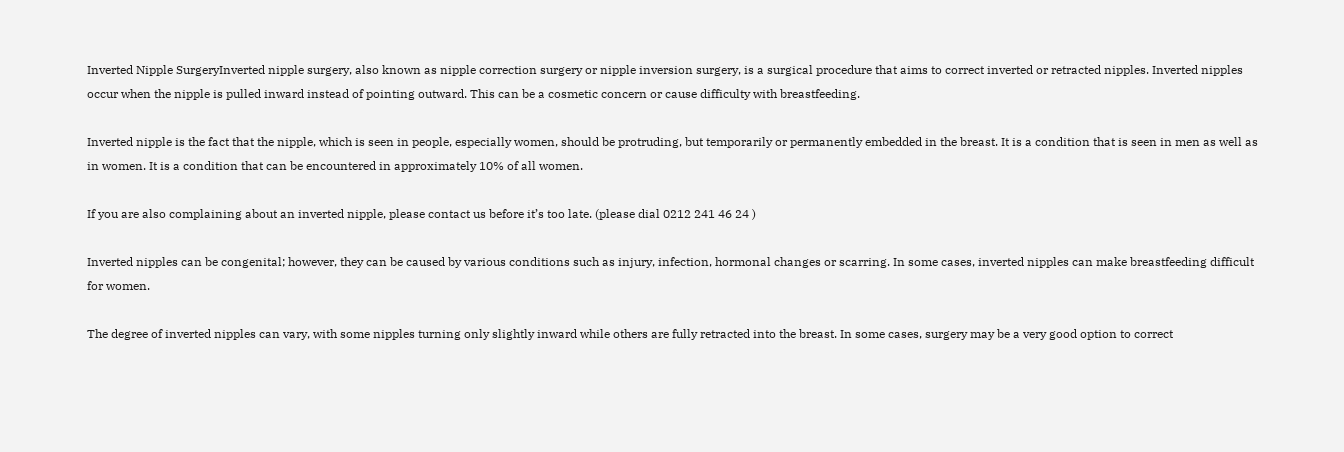Inverted Nipple SurgeryInverted nipple surgery, also known as nipple correction surgery or nipple inversion surgery, is a surgical procedure that aims to correct inverted or retracted nipples. Inverted nipples occur when the nipple is pulled inward instead of pointing outward. This can be a cosmetic concern or cause difficulty with breastfeeding.

Inverted nipple is the fact that the nipple, which is seen in people, especially women, should be protruding, but temporarily or permanently embedded in the breast. It is a condition that is seen in men as well as in women. It is a condition that can be encountered in approximately 10% of all women.

If you are also complaining about an inverted nipple, please contact us before it’s too late. (please dial 0212 241 46 24 )

Inverted nipples can be congenital; however, they can be caused by various conditions such as injury, infection, hormonal changes or scarring. In some cases, inverted nipples can make breastfeeding difficult for women.

The degree of inverted nipples can vary, with some nipples turning only slightly inward while others are fully retracted into the breast. In some cases, surgery may be a very good option to correct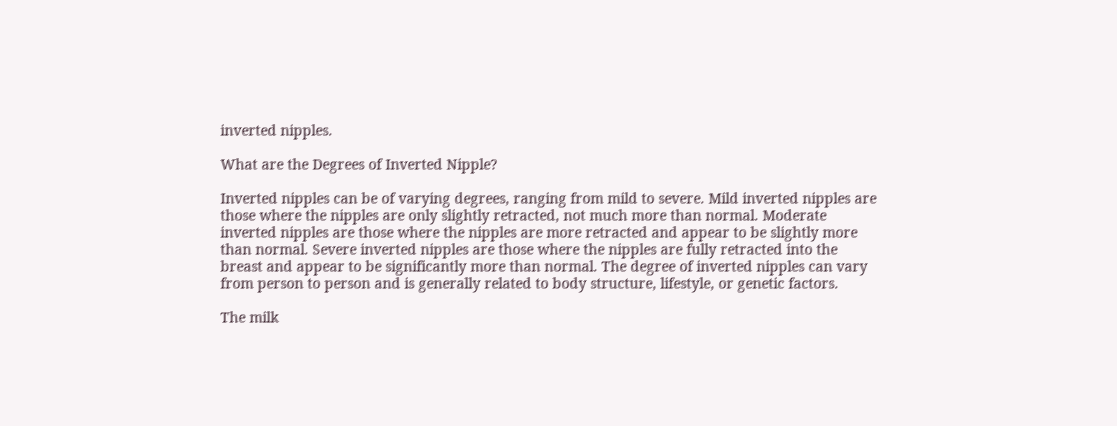inverted nipples.

What are the Degrees of Inverted Nipple?

Inverted nipples can be of varying degrees, ranging from mild to severe. Mild inverted nipples are those where the nipples are only slightly retracted, not much more than normal. Moderate inverted nipples are those where the nipples are more retracted and appear to be slightly more than normal. Severe inverted nipples are those where the nipples are fully retracted into the breast and appear to be significantly more than normal. The degree of inverted nipples can vary from person to person and is generally related to body structure, lifestyle, or genetic factors.

The milk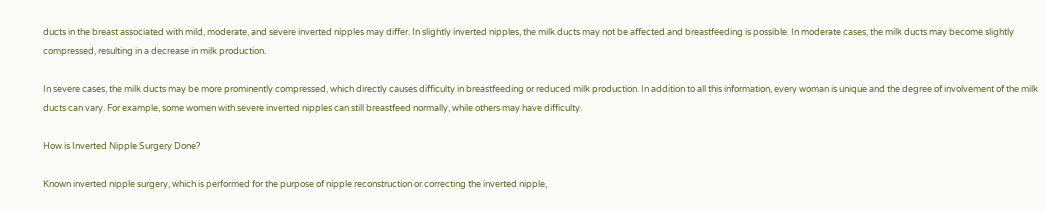ducts in the breast associated with mild, moderate, and severe inverted nipples may differ. In slightly inverted nipples, the milk ducts may not be affected and breastfeeding is possible. In moderate cases, the milk ducts may become slightly compressed, resulting in a decrease in milk production.

In severe cases, the milk ducts may be more prominently compressed, which directly causes difficulty in breastfeeding or reduced milk production. In addition to all this information, every woman is unique and the degree of involvement of the milk ducts can vary. For example, some women with severe inverted nipples can still breastfeed normally, while others may have difficulty.

How is Inverted Nipple Surgery Done?

Known inverted nipple surgery, which is performed for the purpose of nipple reconstruction or correcting the inverted nipple,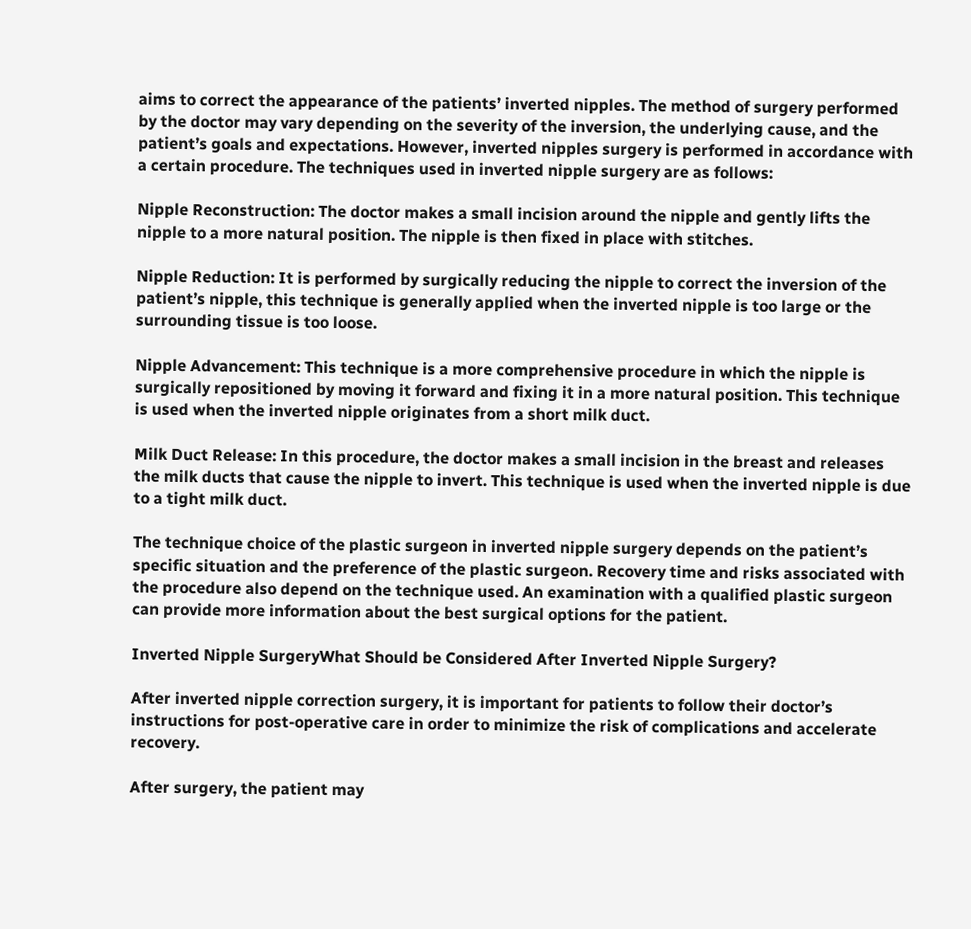aims to correct the appearance of the patients’ inverted nipples. The method of surgery performed by the doctor may vary depending on the severity of the inversion, the underlying cause, and the patient’s goals and expectations. However, inverted nipples surgery is performed in accordance with a certain procedure. The techniques used in inverted nipple surgery are as follows:

Nipple Reconstruction: The doctor makes a small incision around the nipple and gently lifts the nipple to a more natural position. The nipple is then fixed in place with stitches.

Nipple Reduction: It is performed by surgically reducing the nipple to correct the inversion of the patient’s nipple, this technique is generally applied when the inverted nipple is too large or the surrounding tissue is too loose.

Nipple Advancement: This technique is a more comprehensive procedure in which the nipple is surgically repositioned by moving it forward and fixing it in a more natural position. This technique is used when the inverted nipple originates from a short milk duct.

Milk Duct Release: In this procedure, the doctor makes a small incision in the breast and releases the milk ducts that cause the nipple to invert. This technique is used when the inverted nipple is due to a tight milk duct.

The technique choice of the plastic surgeon in inverted nipple surgery depends on the patient’s specific situation and the preference of the plastic surgeon. Recovery time and risks associated with the procedure also depend on the technique used. An examination with a qualified plastic surgeon can provide more information about the best surgical options for the patient.

Inverted Nipple SurgeryWhat Should be Considered After Inverted Nipple Surgery?

After inverted nipple correction surgery, it is important for patients to follow their doctor’s instructions for post-operative care in order to minimize the risk of complications and accelerate recovery.

After surgery, the patient may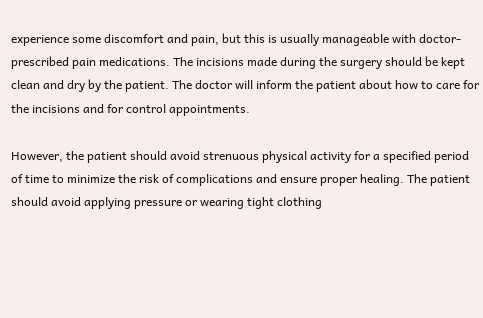experience some discomfort and pain, but this is usually manageable with doctor-prescribed pain medications. The incisions made during the surgery should be kept clean and dry by the patient. The doctor will inform the patient about how to care for the incisions and for control appointments.

However, the patient should avoid strenuous physical activity for a specified period of time to minimize the risk of complications and ensure proper healing. The patient should avoid applying pressure or wearing tight clothing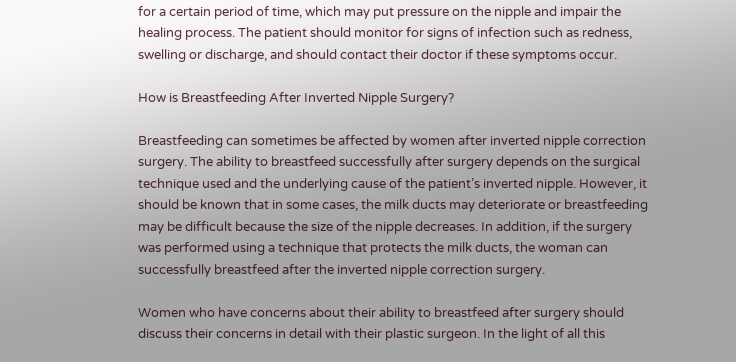for a certain period of time, which may put pressure on the nipple and impair the healing process. The patient should monitor for signs of infection such as redness, swelling or discharge, and should contact their doctor if these symptoms occur.

How is Breastfeeding After Inverted Nipple Surgery?

Breastfeeding can sometimes be affected by women after inverted nipple correction surgery. The ability to breastfeed successfully after surgery depends on the surgical technique used and the underlying cause of the patient’s inverted nipple. However, it should be known that in some cases, the milk ducts may deteriorate or breastfeeding may be difficult because the size of the nipple decreases. In addition, if the surgery was performed using a technique that protects the milk ducts, the woman can successfully breastfeed after the inverted nipple correction surgery.

Women who have concerns about their ability to breastfeed after surgery should discuss their concerns in detail with their plastic surgeon. In the light of all this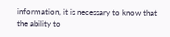information, it is necessary to know that the ability to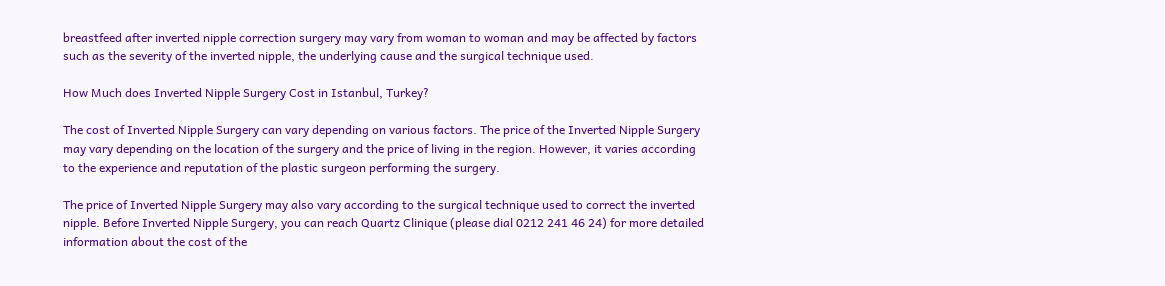breastfeed after inverted nipple correction surgery may vary from woman to woman and may be affected by factors such as the severity of the inverted nipple, the underlying cause and the surgical technique used.

How Much does Inverted Nipple Surgery Cost in Istanbul, Turkey?

The cost of Inverted Nipple Surgery can vary depending on various factors. The price of the Inverted Nipple Surgery may vary depending on the location of the surgery and the price of living in the region. However, it varies according to the experience and reputation of the plastic surgeon performing the surgery.

The price of Inverted Nipple Surgery may also vary according to the surgical technique used to correct the inverted nipple. Before Inverted Nipple Surgery, you can reach Quartz Clinique (please dial 0212 241 46 24) for more detailed information about the cost of the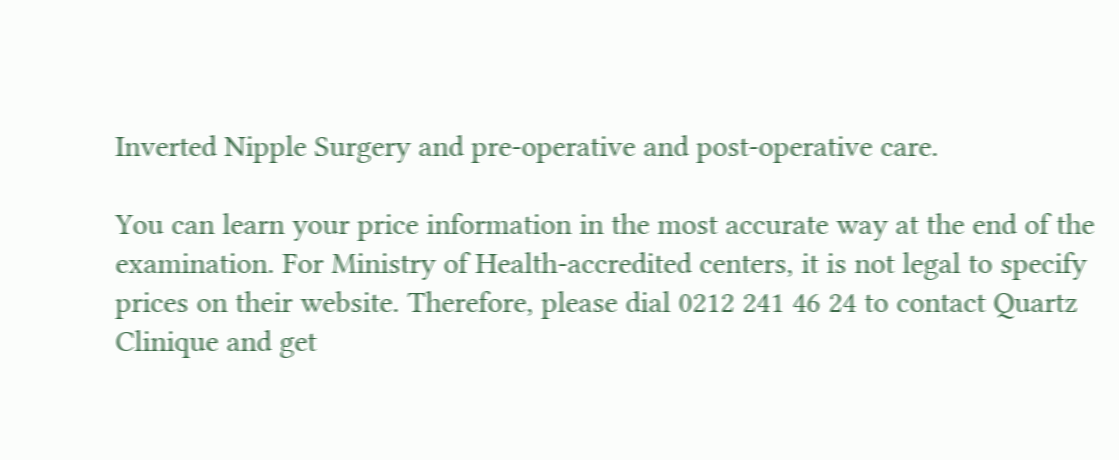Inverted Nipple Surgery and pre-operative and post-operative care.

You can learn your price information in the most accurate way at the end of the examination. For Ministry of Health-accredited centers, it is not legal to specify prices on their website. Therefore, please dial 0212 241 46 24 to contact Quartz Clinique and get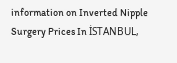information on Inverted Nipple Surgery Prices In İSTANBUL,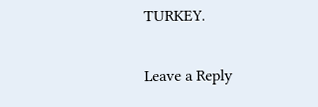TURKEY.

Leave a Reply